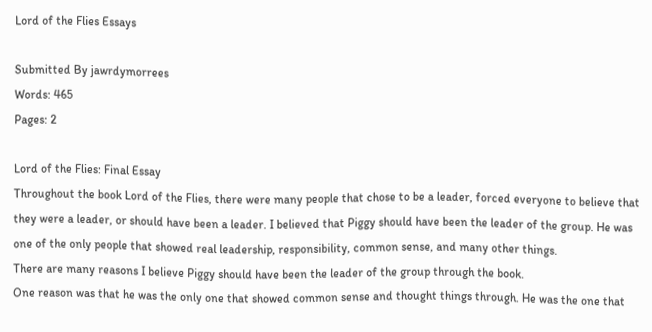Lord of the Flies Essays

Submitted By jawrdymorrees
Words: 465
Pages: 2

Lord of the Flies: Final Essay
Throughout the book Lord of the Flies, there were many people that chose to be a leader, forced everyone to believe that they were a leader, or should have been a leader. I believed that Piggy should have been the leader of the group. He was one of the only people that showed real leadership, responsibility, common sense, and many other things.
There are many reasons I believe Piggy should have been the leader of the group through the book.
One reason was that he was the only one that showed common sense and thought things through. He was the one that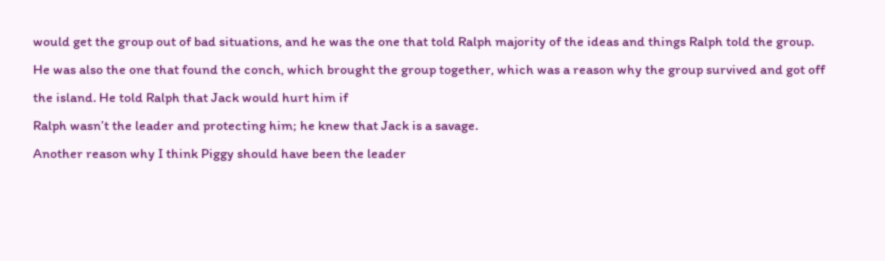would get the group out of bad situations, and he was the one that told Ralph majority of the ideas and things Ralph told the group. He was also the one that found the conch, which brought the group together, which was a reason why the group survived and got off the island. He told Ralph that Jack would hurt him if
Ralph wasn’t the leader and protecting him; he knew that Jack is a savage.
Another reason why I think Piggy should have been the leader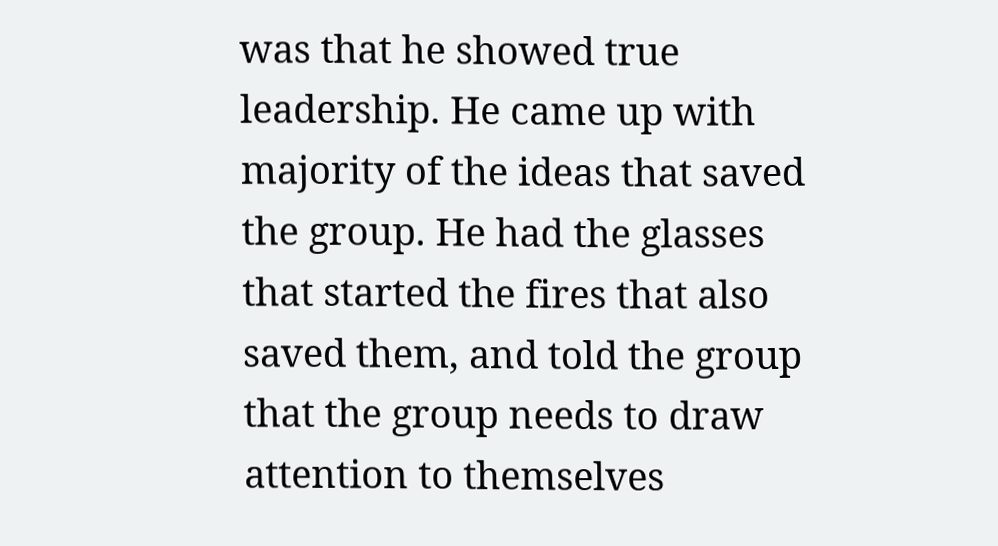was that he showed true leadership. He came up with majority of the ideas that saved the group. He had the glasses that started the fires that also saved them, and told the group that the group needs to draw attention to themselves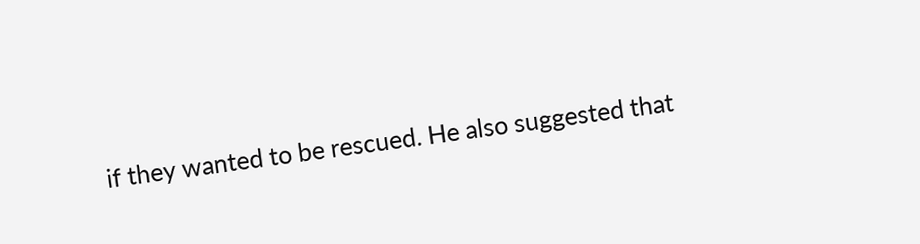if they wanted to be rescued. He also suggested that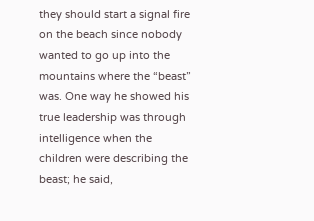they should start a signal fire on the beach since nobody wanted to go up into the mountains where the “beast” was. One way he showed his true leadership was through intelligence when the children were describing the beast; he said,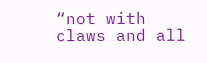“not with claws and all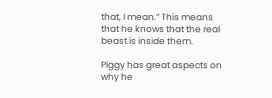that, I mean.” This means that he knows that the real beast is inside them.

Piggy has great aspects on why he